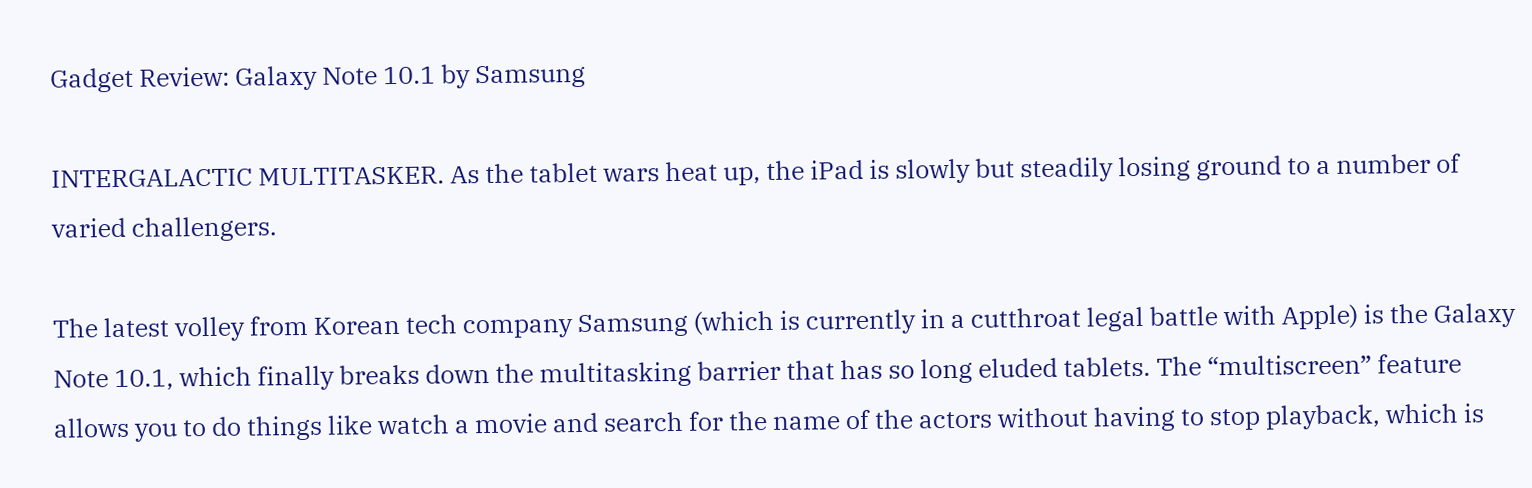Gadget Review: Galaxy Note 10.1 by Samsung

INTERGALACTIC MULTITASKER. As the tablet wars heat up, the iPad is slowly but steadily losing ground to a number of varied challengers.

The latest volley from Korean tech company Samsung (which is currently in a cutthroat legal battle with Apple) is the Galaxy Note 10.1, which finally breaks down the multitasking barrier that has so long eluded tablets. The “multiscreen” feature allows you to do things like watch a movie and search for the name of the actors without having to stop playback, which is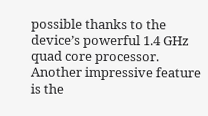possible thanks to the device’s powerful 1.4 GHz quad core processor. Another impressive feature is the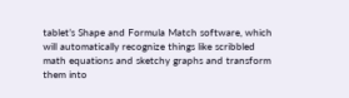tablet’s Shape and Formula Match software, which will automatically recognize things like scribbled math equations and sketchy graphs and transform them into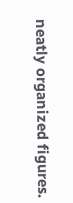neatly organized figures.